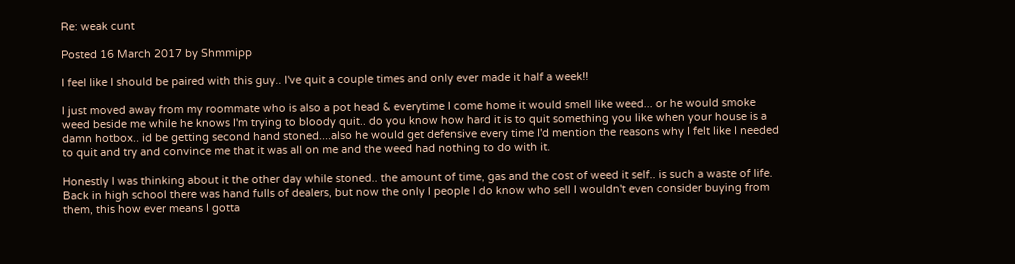Re: weak cunt

Posted 16 March 2017 by Shmmipp

I feel like I should be paired with this guy.. I've quit a couple times and only ever made it half a week!!

I just moved away from my roommate who is also a pot head & everytime I come home it would smell like weed... or he would smoke weed beside me while he knows I'm trying to bloody quit.. do you know how hard it is to quit something you like when your house is a damn hotbox.. id be getting second hand stoned....also he would get defensive every time I'd mention the reasons why I felt like I needed to quit and try and convince me that it was all on me and the weed had nothing to do with it.

Honestly I was thinking about it the other day while stoned.. the amount of time, gas and the cost of weed it self.. is such a waste of life. Back in high school there was hand fulls of dealers, but now the only I people I do know who sell I wouldn't even consider buying from them, this how ever means I gotta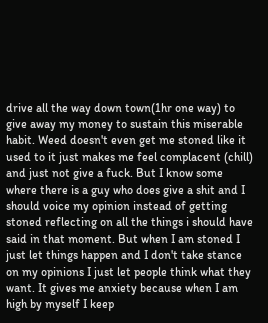drive all the way down town(1hr one way) to give away my money to sustain this miserable habit. Weed doesn't even get me stoned like it used to it just makes me feel complacent (chill) and just not give a fuck. But I know some where there is a guy who does give a shit and I should voice my opinion instead of getting stoned reflecting on all the things i should have said in that moment. But when I am stoned I just let things happen and I don't take stance on my opinions I just let people think what they want. It gives me anxiety because when I am high by myself I keep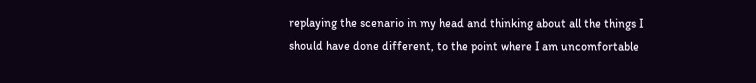replaying the scenario in my head and thinking about all the things I should have done different, to the point where I am uncomfortable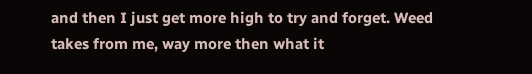and then I just get more high to try and forget. Weed takes from me, way more then what it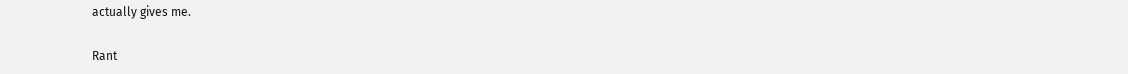actually gives me.

Rant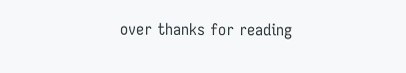over thanks for reading